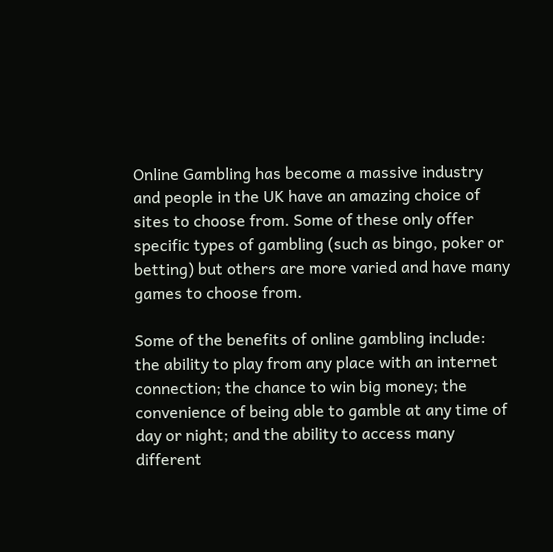Online Gambling has become a massive industry and people in the UK have an amazing choice of sites to choose from. Some of these only offer specific types of gambling (such as bingo, poker or betting) but others are more varied and have many games to choose from.

Some of the benefits of online gambling include: the ability to play from any place with an internet connection; the chance to win big money; the convenience of being able to gamble at any time of day or night; and the ability to access many different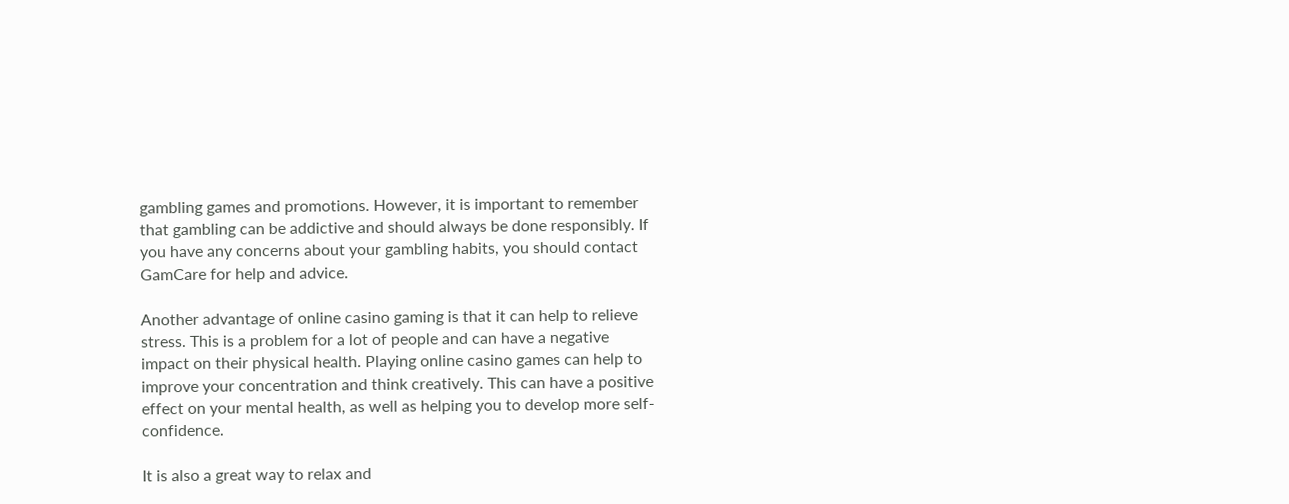gambling games and promotions. However, it is important to remember that gambling can be addictive and should always be done responsibly. If you have any concerns about your gambling habits, you should contact GamCare for help and advice.

Another advantage of online casino gaming is that it can help to relieve stress. This is a problem for a lot of people and can have a negative impact on their physical health. Playing online casino games can help to improve your concentration and think creatively. This can have a positive effect on your mental health, as well as helping you to develop more self-confidence.

It is also a great way to relax and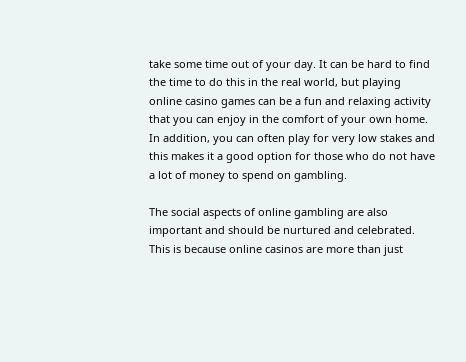take some time out of your day. It can be hard to find the time to do this in the real world, but playing online casino games can be a fun and relaxing activity that you can enjoy in the comfort of your own home. In addition, you can often play for very low stakes and this makes it a good option for those who do not have a lot of money to spend on gambling.

The social aspects of online gambling are also important and should be nurtured and celebrated. This is because online casinos are more than just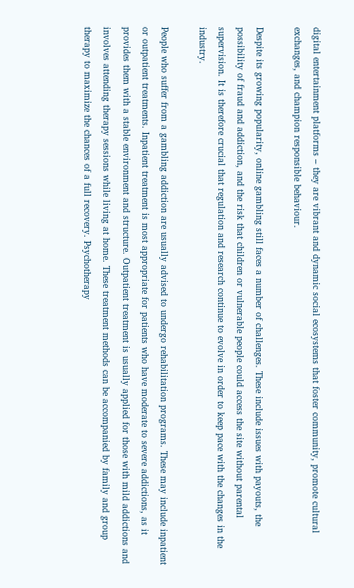digital entertainment platforms – they are vibrant and dynamic social ecosystems that foster community, promote cultural exchanges, and champion responsible behaviour.

Despite its growing popularity, online gambling still faces a number of challenges. These include issues with payouts, the possibility of fraud and addiction, and the risk that children or vulnerable people could access the site without parental supervision. It is therefore crucial that regulation and research continue to evolve in order to keep pace with the changes in the industry.

People who suffer from a gambling addiction are usually advised to undergo rehabilitation programs. These may include inpatient or outpatient treatments. Inpatient treatment is most appropriate for patients who have moderate to severe addictions, as it provides them with a stable environment and structure. Outpatient treatment is usually applied for those with mild addictions and involves attending therapy sessions while living at home. These treatment methods can be accompanied by family and group therapy to maximize the chances of a full recovery. Psychotherapy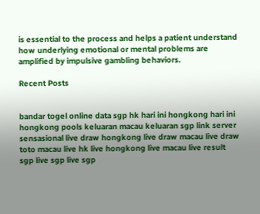is essential to the process and helps a patient understand how underlying emotional or mental problems are amplified by impulsive gambling behaviors.

Recent Posts


bandar togel online data sgp hk hari ini hongkong hari ini hongkong pools keluaran macau keluaran sgp link server sensasional live draw hongkong live draw macau live draw toto macau live hk live hongkong live macau live result sgp live sgp live sgp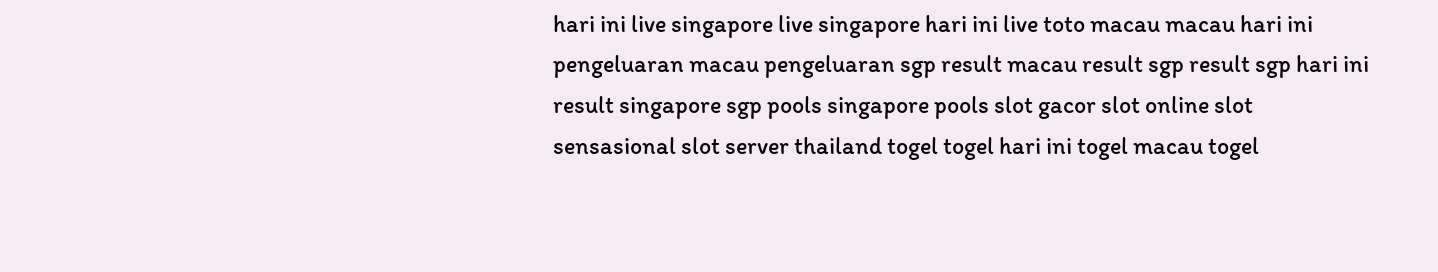hari ini live singapore live singapore hari ini live toto macau macau hari ini pengeluaran macau pengeluaran sgp result macau result sgp result sgp hari ini result singapore sgp pools singapore pools slot gacor slot online slot sensasional slot server thailand togel togel hari ini togel macau togel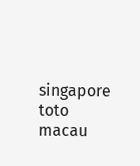singapore toto macau